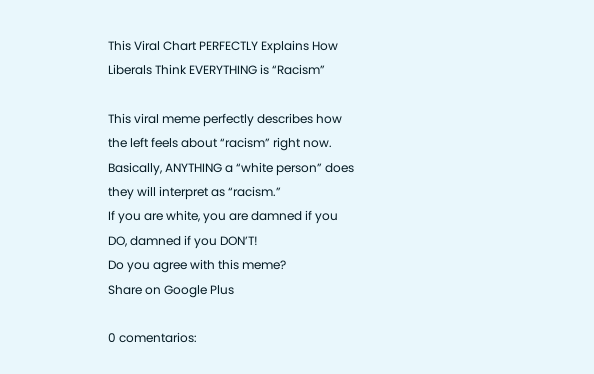This Viral Chart PERFECTLY Explains How Liberals Think EVERYTHING is “Racism”

This viral meme perfectly describes how the left feels about “racism” right now.
Basically, ANYTHING a “white person” does they will interpret as “racism.”
If you are white, you are damned if you DO, damned if you DON’T!
Do you agree with this meme?
Share on Google Plus

0 comentarios: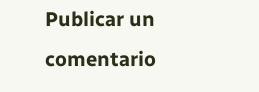Publicar un comentario